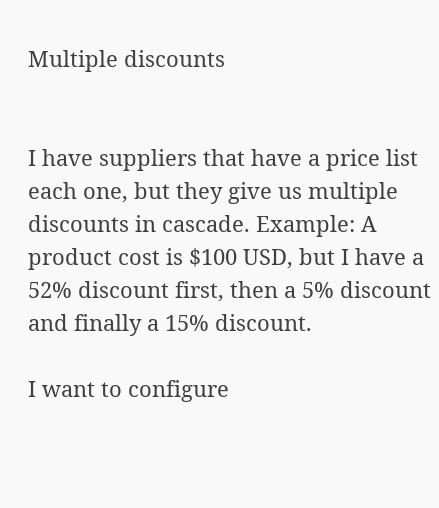Multiple discounts


I have suppliers that have a price list each one, but they give us multiple discounts in cascade. Example: A product cost is $100 USD, but I have a 52% discount first, then a 5% discount and finally a 15% discount.

I want to configure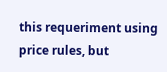this requeriment using price rules, but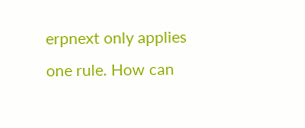erpnext only applies one rule. How can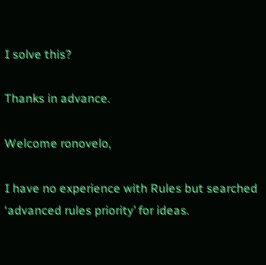I solve this?

Thanks in advance.

Welcome ronovelo,

I have no experience with Rules but searched ‘advanced rules priority’ for ideas.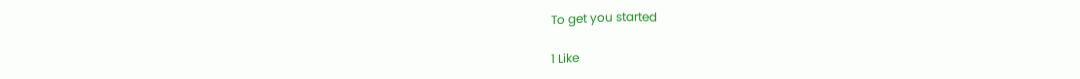To get you started

1 Like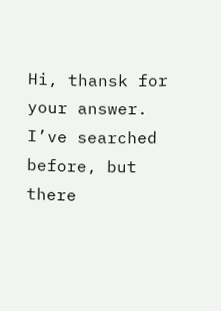Hi, thansk for your answer. I’ve searched before, but there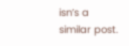isn’s a similar post.